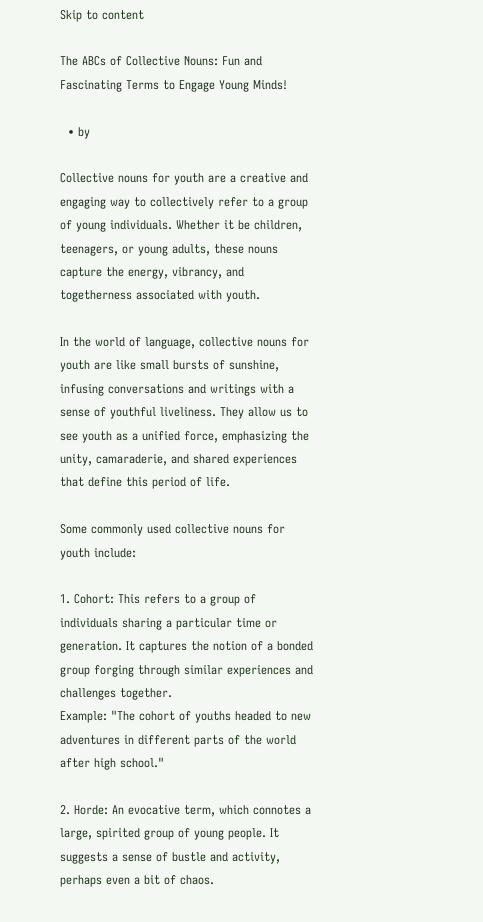Skip to content

The ABCs of Collective Nouns: Fun and Fascinating Terms to Engage Young Minds!

  • by

Collective nouns for youth are a creative and engaging way to collectively refer to a group of young individuals. Whether it be children, teenagers, or young adults, these nouns capture the energy, vibrancy, and togetherness associated with youth.

In the world of language, collective nouns for youth are like small bursts of sunshine, infusing conversations and writings with a sense of youthful liveliness. They allow us to see youth as a unified force, emphasizing the unity, camaraderie, and shared experiences that define this period of life.

Some commonly used collective nouns for youth include:

1. Cohort: This refers to a group of individuals sharing a particular time or generation. It captures the notion of a bonded group forging through similar experiences and challenges together.
Example: "The cohort of youths headed to new adventures in different parts of the world after high school."

2. Horde: An evocative term, which connotes a large, spirited group of young people. It suggests a sense of bustle and activity, perhaps even a bit of chaos.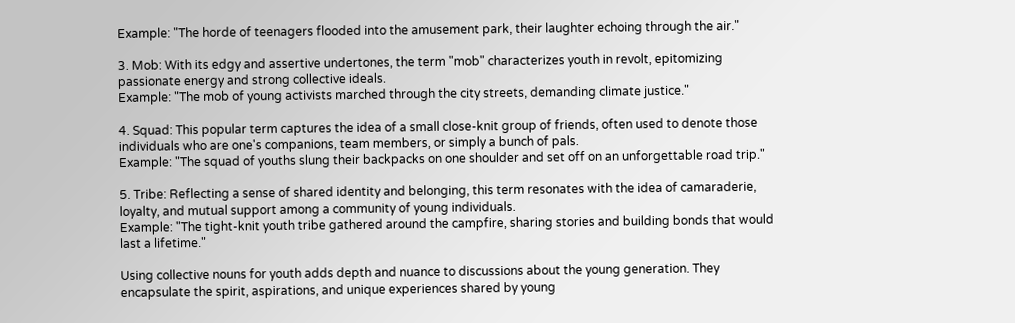Example: "The horde of teenagers flooded into the amusement park, their laughter echoing through the air."

3. Mob: With its edgy and assertive undertones, the term "mob" characterizes youth in revolt, epitomizing passionate energy and strong collective ideals.
Example: "The mob of young activists marched through the city streets, demanding climate justice."

4. Squad: This popular term captures the idea of a small close-knit group of friends, often used to denote those individuals who are one's companions, team members, or simply a bunch of pals.
Example: "The squad of youths slung their backpacks on one shoulder and set off on an unforgettable road trip."

5. Tribe: Reflecting a sense of shared identity and belonging, this term resonates with the idea of camaraderie, loyalty, and mutual support among a community of young individuals.
Example: "The tight-knit youth tribe gathered around the campfire, sharing stories and building bonds that would last a lifetime."

Using collective nouns for youth adds depth and nuance to discussions about the young generation. They encapsulate the spirit, aspirations, and unique experiences shared by young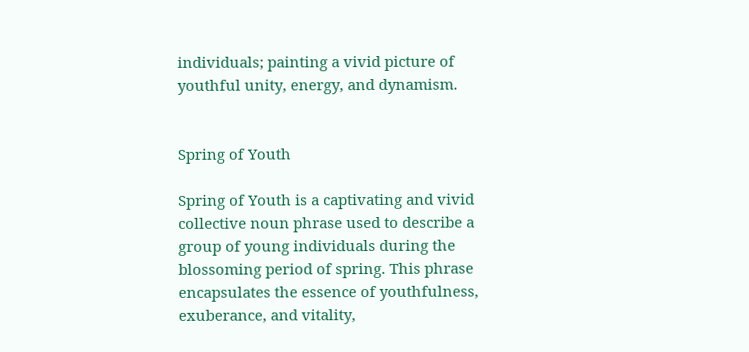individuals; painting a vivid picture of youthful unity, energy, and dynamism.


Spring of Youth

Spring of Youth is a captivating and vivid collective noun phrase used to describe a group of young individuals during the blossoming period of spring. This phrase encapsulates the essence of youthfulness, exuberance, and vitality,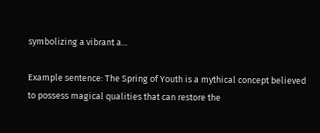symbolizing a vibrant a...

Example sentence: The Spring of Youth is a mythical concept believed to possess magical qualities that can restore the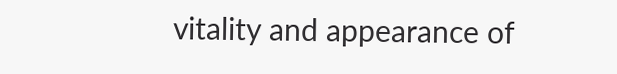vitality and appearance of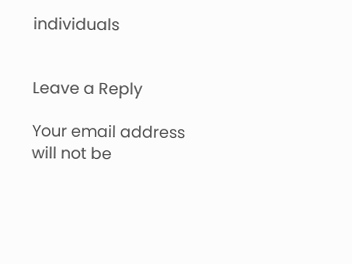individuals


Leave a Reply

Your email address will not be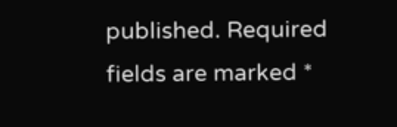published. Required fields are marked *